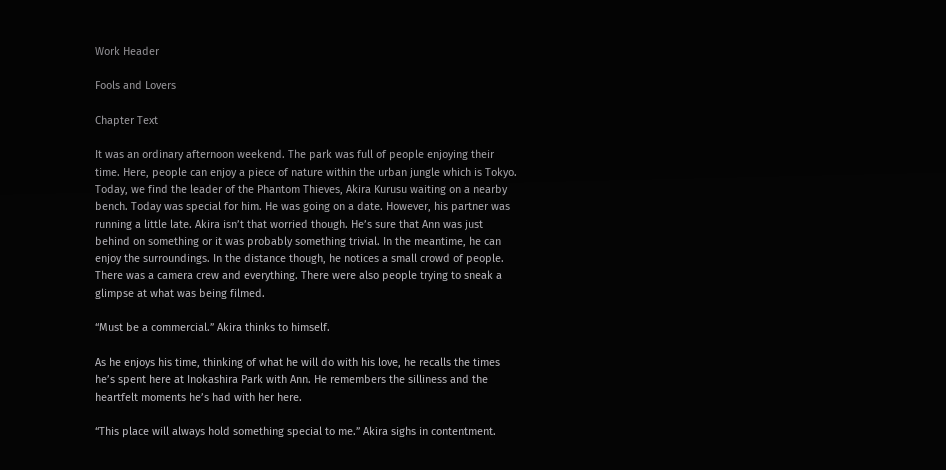Work Header

Fools and Lovers

Chapter Text

It was an ordinary afternoon weekend. The park was full of people enjoying their time. Here, people can enjoy a piece of nature within the urban jungle which is Tokyo. Today, we find the leader of the Phantom Thieves, Akira Kurusu waiting on a nearby bench. Today was special for him. He was going on a date. However, his partner was running a little late. Akira isn’t that worried though. He’s sure that Ann was just behind on something or it was probably something trivial. In the meantime, he can enjoy the surroundings. In the distance though, he notices a small crowd of people. There was a camera crew and everything. There were also people trying to sneak a glimpse at what was being filmed.

“Must be a commercial.” Akira thinks to himself.

As he enjoys his time, thinking of what he will do with his love, he recalls the times he’s spent here at Inokashira Park with Ann. He remembers the silliness and the heartfelt moments he’s had with her here.

“This place will always hold something special to me.” Akira sighs in contentment.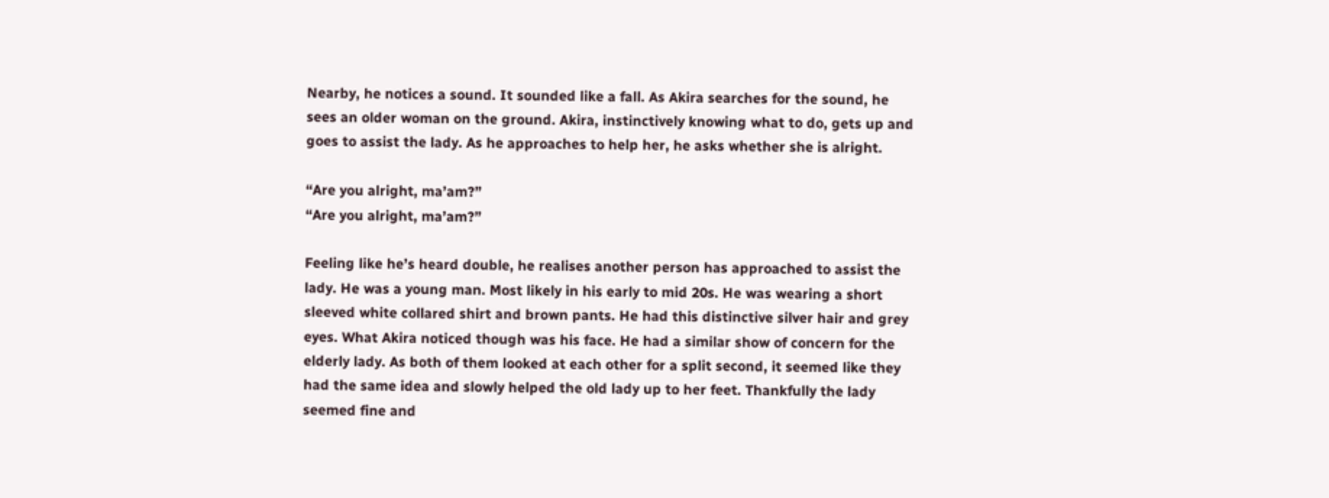Nearby, he notices a sound. It sounded like a fall. As Akira searches for the sound, he sees an older woman on the ground. Akira, instinctively knowing what to do, gets up and goes to assist the lady. As he approaches to help her, he asks whether she is alright.

“Are you alright, ma’am?”
“Are you alright, ma’am?”

Feeling like he’s heard double, he realises another person has approached to assist the lady. He was a young man. Most likely in his early to mid 20s. He was wearing a short sleeved white collared shirt and brown pants. He had this distinctive silver hair and grey eyes. What Akira noticed though was his face. He had a similar show of concern for the elderly lady. As both of them looked at each other for a split second, it seemed like they had the same idea and slowly helped the old lady up to her feet. Thankfully the lady seemed fine and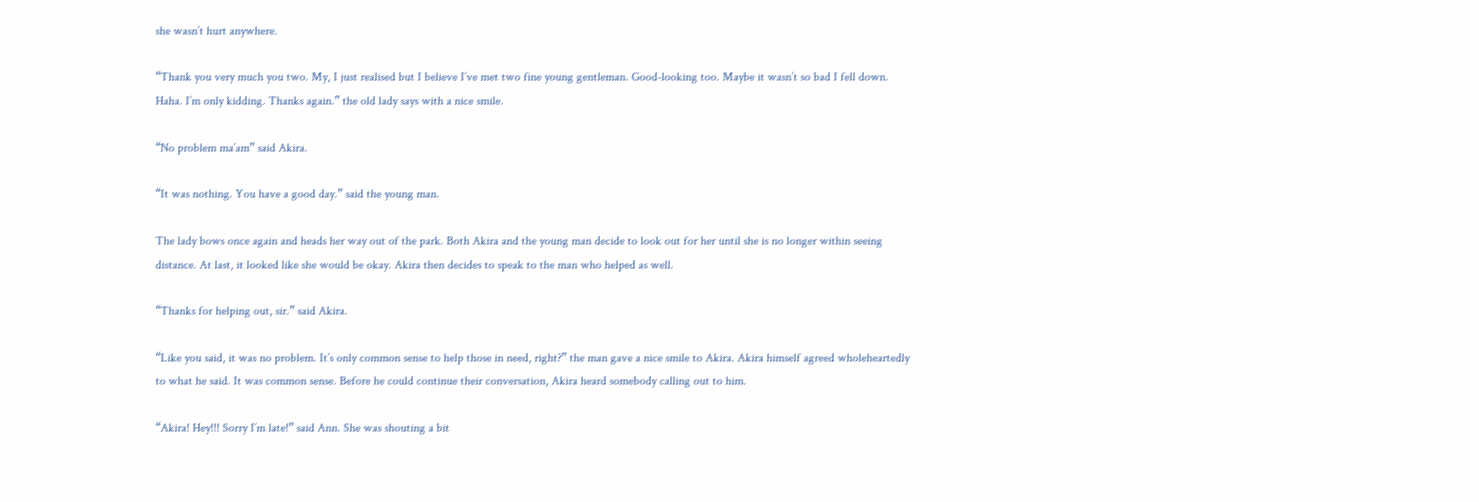she wasn’t hurt anywhere.

“Thank you very much you two. My, I just realised but I believe I’ve met two fine young gentleman. Good-looking too. Maybe it wasn’t so bad I fell down. Haha. I’m only kidding. Thanks again.” the old lady says with a nice smile.

“No problem ma’am” said Akira.

“It was nothing. You have a good day.” said the young man.

The lady bows once again and heads her way out of the park. Both Akira and the young man decide to look out for her until she is no longer within seeing distance. At last, it looked like she would be okay. Akira then decides to speak to the man who helped as well.

“Thanks for helping out, sir.” said Akira.

“Like you said, it was no problem. It’s only common sense to help those in need, right?” the man gave a nice smile to Akira. Akira himself agreed wholeheartedly to what he said. It was common sense. Before he could continue their conversation, Akira heard somebody calling out to him.

“Akira! Hey!!! Sorry I’m late!” said Ann. She was shouting a bit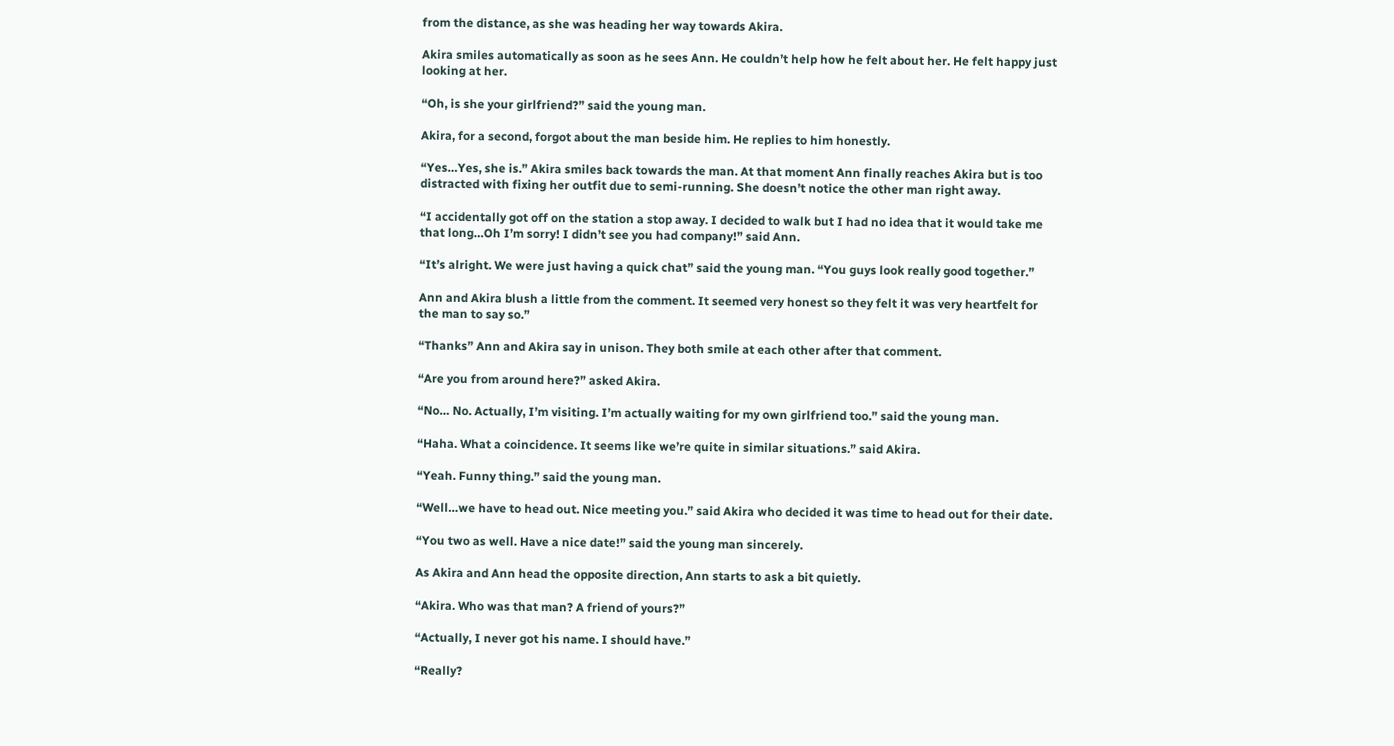from the distance, as she was heading her way towards Akira.

Akira smiles automatically as soon as he sees Ann. He couldn’t help how he felt about her. He felt happy just looking at her.

“Oh, is she your girlfriend?” said the young man.

Akira, for a second, forgot about the man beside him. He replies to him honestly.

“Yes…Yes, she is.” Akira smiles back towards the man. At that moment Ann finally reaches Akira but is too distracted with fixing her outfit due to semi-running. She doesn’t notice the other man right away.

“I accidentally got off on the station a stop away. I decided to walk but I had no idea that it would take me that long…Oh I’m sorry! I didn’t see you had company!” said Ann.

“It’s alright. We were just having a quick chat” said the young man. “You guys look really good together.”

Ann and Akira blush a little from the comment. It seemed very honest so they felt it was very heartfelt for the man to say so.”

“Thanks” Ann and Akira say in unison. They both smile at each other after that comment.

“Are you from around here?” asked Akira.

“No… No. Actually, I’m visiting. I’m actually waiting for my own girlfriend too.” said the young man.

“Haha. What a coincidence. It seems like we’re quite in similar situations.” said Akira.

“Yeah. Funny thing.” said the young man.

“Well…we have to head out. Nice meeting you.” said Akira who decided it was time to head out for their date.

“You two as well. Have a nice date!” said the young man sincerely.

As Akira and Ann head the opposite direction, Ann starts to ask a bit quietly.

“Akira. Who was that man? A friend of yours?”

“Actually, I never got his name. I should have.”

“Really?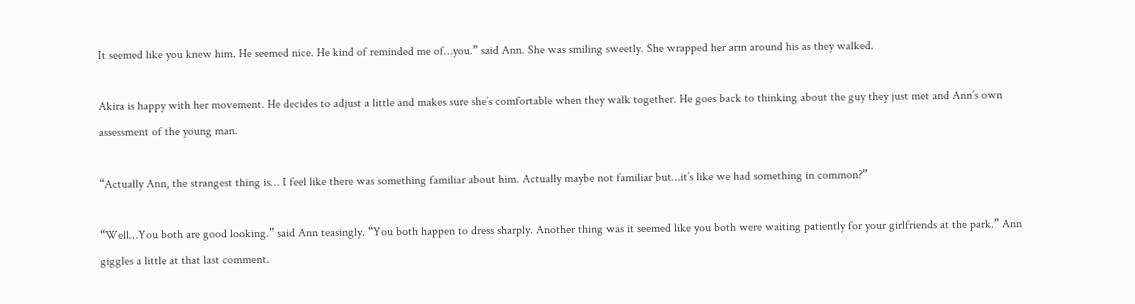It seemed like you knew him. He seemed nice. He kind of reminded me of…you.” said Ann. She was smiling sweetly. She wrapped her arm around his as they walked.

Akira is happy with her movement. He decides to adjust a little and makes sure she’s comfortable when they walk together. He goes back to thinking about the guy they just met and Ann’s own assessment of the young man.

“Actually Ann, the strangest thing is… I feel like there was something familiar about him. Actually maybe not familiar but…it’s like we had something in common?”

“Well…You both are good looking.” said Ann teasingly. “You both happen to dress sharply. Another thing was it seemed like you both were waiting patiently for your girlfriends at the park.” Ann giggles a little at that last comment.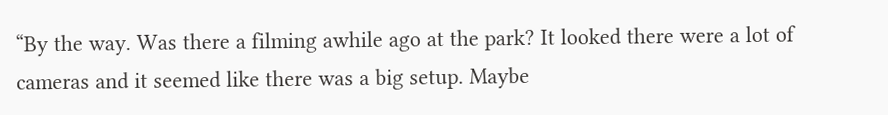“By the way. Was there a filming awhile ago at the park? It looked there were a lot of cameras and it seemed like there was a big setup. Maybe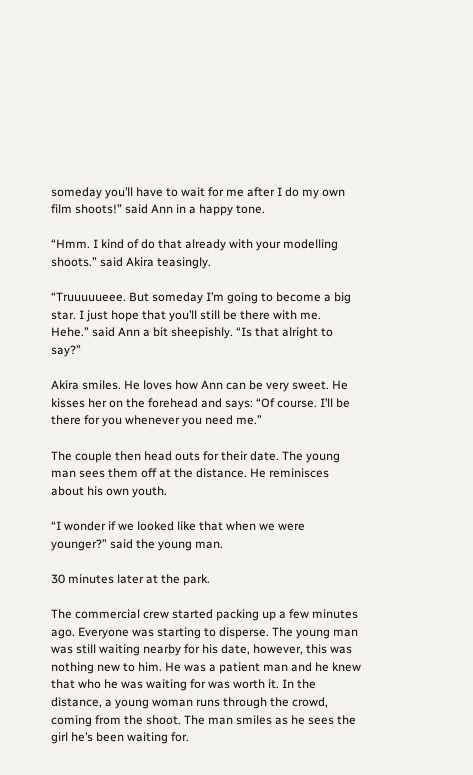someday you’ll have to wait for me after I do my own film shoots!” said Ann in a happy tone.

“Hmm. I kind of do that already with your modelling shoots.” said Akira teasingly.

“Truuuuueee. But someday I’m going to become a big star. I just hope that you’ll still be there with me. Hehe.” said Ann a bit sheepishly. “Is that alright to say?”

Akira smiles. He loves how Ann can be very sweet. He kisses her on the forehead and says: “Of course. I’ll be there for you whenever you need me.”

The couple then head outs for their date. The young man sees them off at the distance. He reminisces about his own youth.

“I wonder if we looked like that when we were younger?” said the young man.

30 minutes later at the park.

The commercial crew started packing up a few minutes ago. Everyone was starting to disperse. The young man was still waiting nearby for his date, however, this was nothing new to him. He was a patient man and he knew that who he was waiting for was worth it. In the distance, a young woman runs through the crowd, coming from the shoot. The man smiles as he sees the girl he’s been waiting for.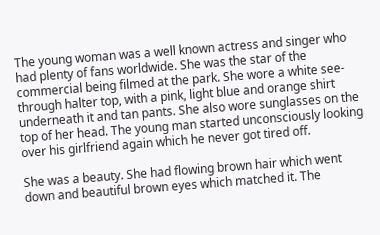The young woman was a well known actress and singer who had plenty of fans worldwide. She was the star of the commercial being filmed at the park. She wore a white see-through halter top, with a pink, light blue and orange shirt underneath it and tan pants. She also wore sunglasses on the top of her head. The young man started unconsciously looking over his girlfriend again which he never got tired off.

She was a beauty. She had flowing brown hair which went down and beautiful brown eyes which matched it. The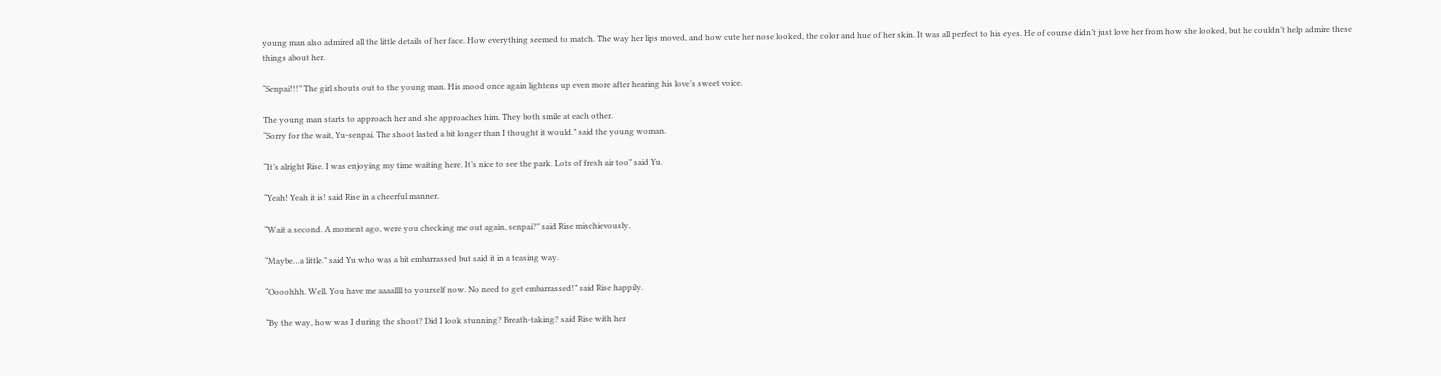young man also admired all the little details of her face. How everything seemed to match. The way her lips moved, and how cute her nose looked, the color and hue of her skin. It was all perfect to his eyes. He of course didn’t just love her from how she looked, but he couldn’t help admire these things about her.

“Senpai!!!” The girl shouts out to the young man. His mood once again lightens up even more after hearing his love’s sweet voice.

The young man starts to approach her and she approaches him. They both smile at each other.
“Sorry for the wait, Yu-senpai. The shoot lasted a bit longer than I thought it would.” said the young woman.

“It’s alright Rise. I was enjoying my time waiting here. It’s nice to see the park. Lots of fresh air too” said Yu.

“Yeah! Yeah it is! said Rise in a cheerful manner.

“Wait a second. A moment ago, were you checking me out again, senpai?” said Rise mischievously.

“Maybe…a little.” said Yu who was a bit embarrassed but said it in a teasing way.

“Oooohhh. Well. You have me aaaallll to yourself now. No need to get embarrassed!” said Rise happily.

“By the way, how was I during the shoot? Did I look stunning? Breath-taking? said Rise with her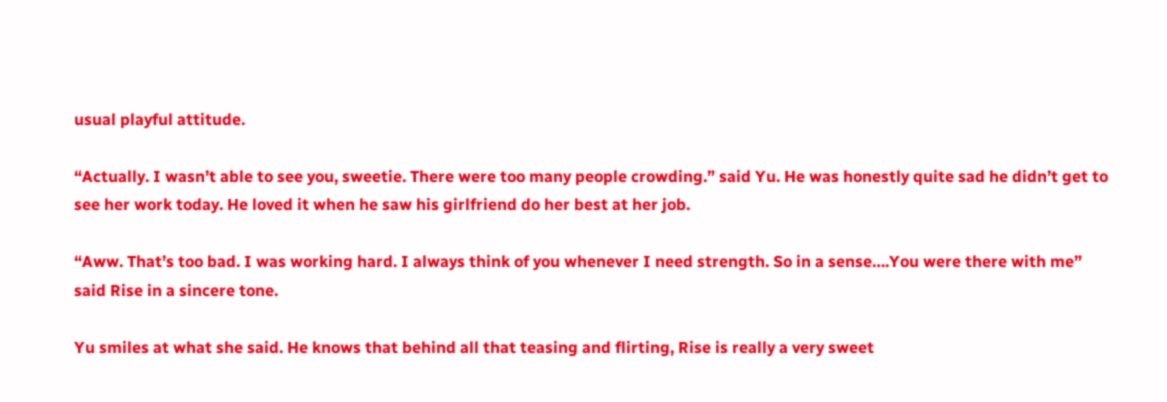usual playful attitude.

“Actually. I wasn’t able to see you, sweetie. There were too many people crowding.” said Yu. He was honestly quite sad he didn’t get to see her work today. He loved it when he saw his girlfriend do her best at her job.

“Aww. That’s too bad. I was working hard. I always think of you whenever I need strength. So in a sense….You were there with me” said Rise in a sincere tone.

Yu smiles at what she said. He knows that behind all that teasing and flirting, Rise is really a very sweet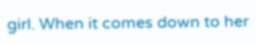girl. When it comes down to her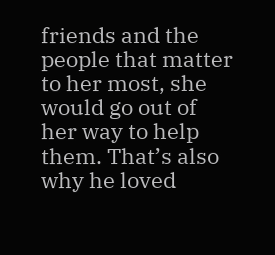friends and the people that matter to her most, she would go out of her way to help them. That’s also why he loved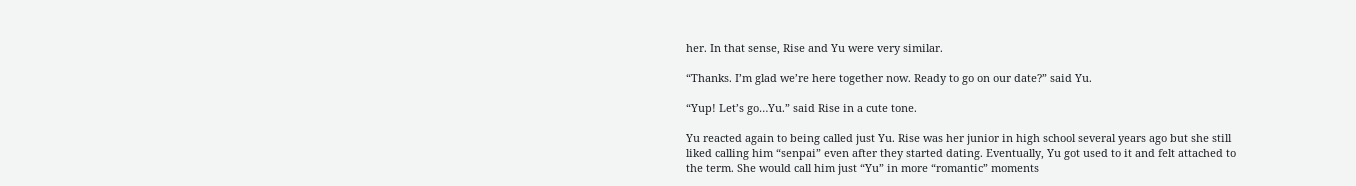her. In that sense, Rise and Yu were very similar.

“Thanks. I’m glad we’re here together now. Ready to go on our date?” said Yu.

“Yup! Let’s go…Yu.” said Rise in a cute tone.

Yu reacted again to being called just Yu. Rise was her junior in high school several years ago but she still liked calling him “senpai” even after they started dating. Eventually, Yu got used to it and felt attached to the term. She would call him just “Yu” in more “romantic” moments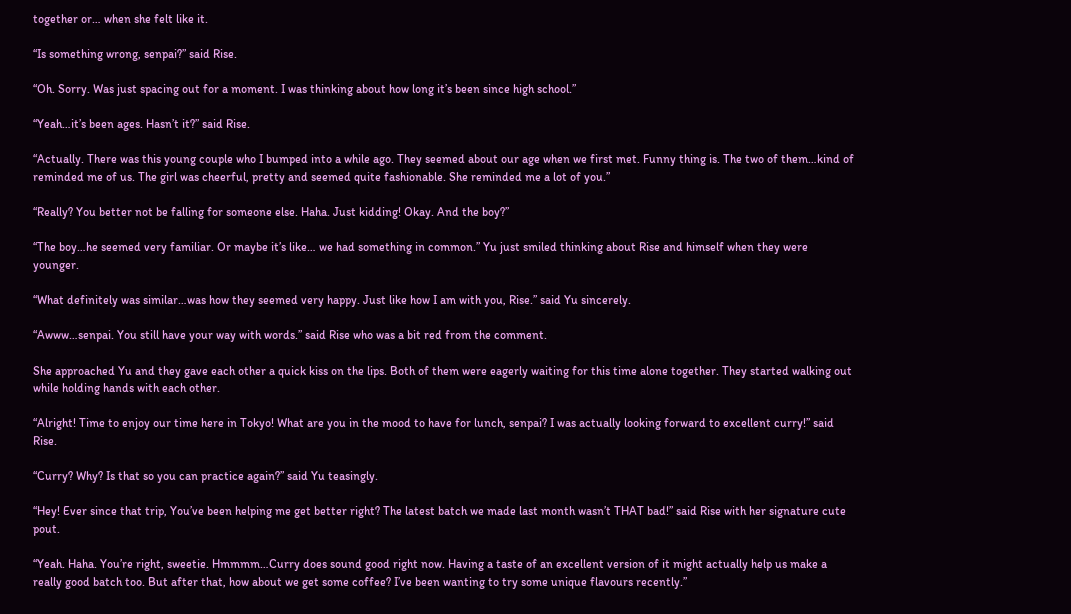together or… when she felt like it.

“Is something wrong, senpai?” said Rise.

“Oh. Sorry. Was just spacing out for a moment. I was thinking about how long it’s been since high school.”

“Yeah…it’s been ages. Hasn’t it?” said Rise.

“Actually. There was this young couple who I bumped into a while ago. They seemed about our age when we first met. Funny thing is. The two of them…kind of reminded me of us. The girl was cheerful, pretty and seemed quite fashionable. She reminded me a lot of you.”

“Really? You better not be falling for someone else. Haha. Just kidding! Okay. And the boy?”

“The boy…he seemed very familiar. Or maybe it’s like… we had something in common.” Yu just smiled thinking about Rise and himself when they were younger.

“What definitely was similar…was how they seemed very happy. Just like how I am with you, Rise.” said Yu sincerely.

“Awww…senpai. You still have your way with words.” said Rise who was a bit red from the comment.

She approached Yu and they gave each other a quick kiss on the lips. Both of them were eagerly waiting for this time alone together. They started walking out while holding hands with each other.

“Alright! Time to enjoy our time here in Tokyo! What are you in the mood to have for lunch, senpai? I was actually looking forward to excellent curry!” said Rise.

“Curry? Why? Is that so you can practice again?” said Yu teasingly.

“Hey! Ever since that trip, You’ve been helping me get better right? The latest batch we made last month wasn’t THAT bad!” said Rise with her signature cute pout.

“Yeah. Haha. You’re right, sweetie. Hmmmm…Curry does sound good right now. Having a taste of an excellent version of it might actually help us make a really good batch too. But after that, how about we get some coffee? I’ve been wanting to try some unique flavours recently.”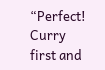“Perfect! Curry first and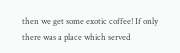then we get some exotic coffee! If only there was a place which served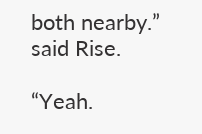both nearby.” said Rise.

“Yeah.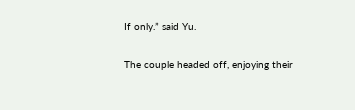If only.” said Yu.

The couple headed off, enjoying their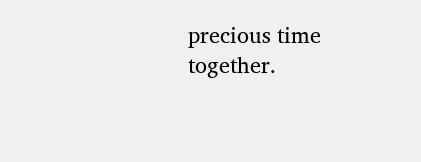precious time together.